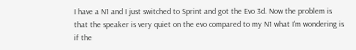I have a N1 and I just switched to Sprint and got the Evo 3d. Now the problem is that the speaker is very quiet on the evo compared to my N1 what I'm wondering is if the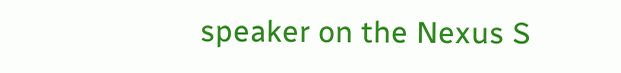speaker on the Nexus S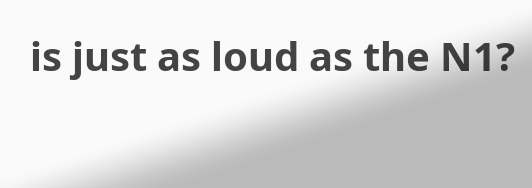is just as loud as the N1?